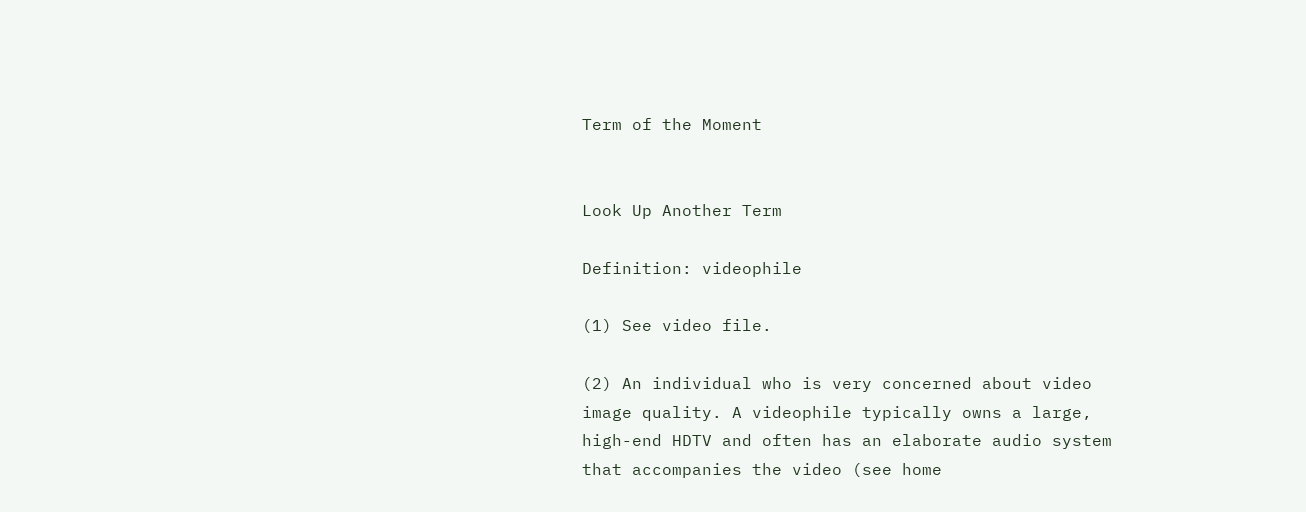Term of the Moment


Look Up Another Term

Definition: videophile

(1) See video file.

(2) An individual who is very concerned about video image quality. A videophile typically owns a large, high-end HDTV and often has an elaborate audio system that accompanies the video (see home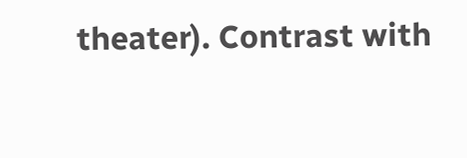theater). Contrast with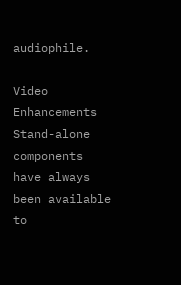audiophile.

Video Enhancements
Stand-alone components have always been available to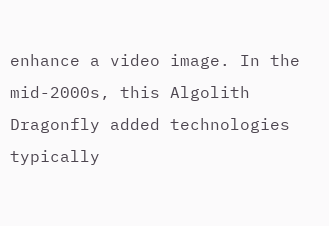enhance a video image. In the mid-2000s, this Algolith Dragonfly added technologies typically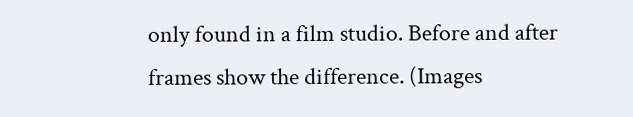only found in a film studio. Before and after frames show the difference. (Images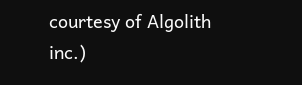courtesy of Algolith inc.)